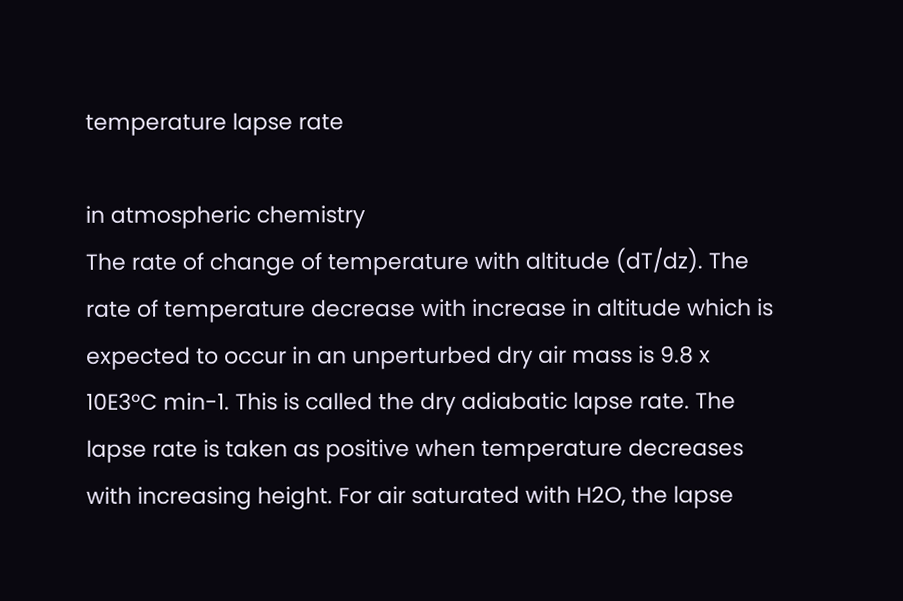temperature lapse rate

in atmospheric chemistry
The rate of change of temperature with altitude (dT/dz). The rate of temperature decrease with increase in altitude which is expected to occur in an unperturbed dry air mass is 9.8 x 10E3°C min-1. This is called the dry adiabatic lapse rate. The lapse rate is taken as positive when temperature decreases with increasing height. For air saturated with H2O, the lapse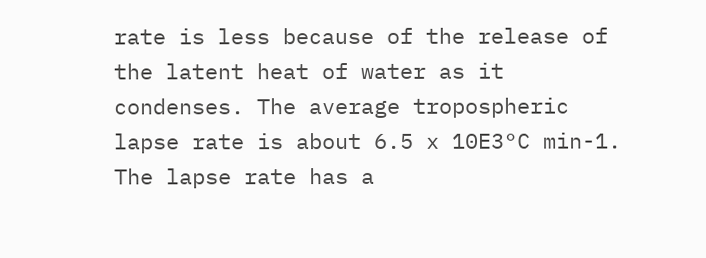rate is less because of the release of the latent heat of water as it condenses. The average tropospheric lapse rate is about 6.5 x 10E3°C min-1. The lapse rate has a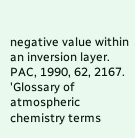negative value within an inversion layer.
PAC, 1990, 62, 2167. 'Glossary of atmospheric chemistry terms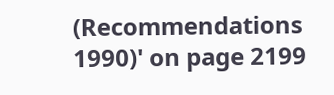(Recommendations 1990)' on page 2199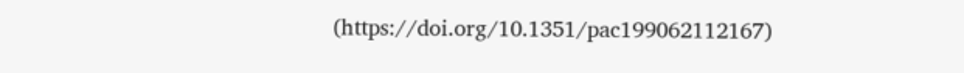(https://doi.org/10.1351/pac199062112167)